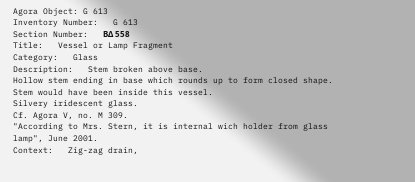Agora Object: G 613
Inventory Number:   G 613
Section Number:   ΒΔ 558
Title:   Vessel or Lamp Fragment
Category:   Glass
Description:   Stem broken above base.
Hollow stem ending in base which rounds up to form closed shape. Stem would have been inside this vessel.
Silvery iridescent glass.
Cf. Agora V, no. M 309.
"According to Mrs. Stern, it is internal wich holder from glass lamp", June 2001.
Context:   Zig-zag drain,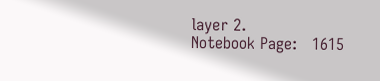layer 2.
Notebook Page:   1615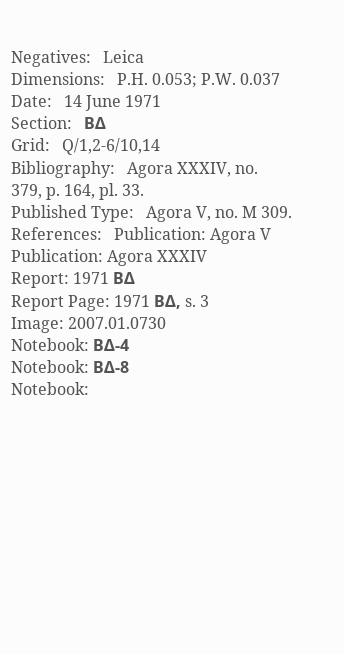Negatives:   Leica
Dimensions:   P.H. 0.053; P.W. 0.037
Date:   14 June 1971
Section:   ΒΔ
Grid:   Q/1,2-6/10,14
Bibliography:   Agora XXXIV, no. 379, p. 164, pl. 33.
Published Type:   Agora V, no. M 309.
References:   Publication: Agora V
Publication: Agora XXXIV
Report: 1971 ΒΔ
Report Page: 1971 ΒΔ, s. 3
Image: 2007.01.0730
Notebook: ΒΔ-4
Notebook: ΒΔ-8
Notebook: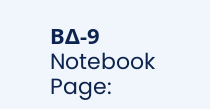ΒΔ-9
Notebook Page: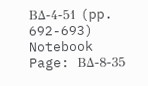ΒΔ-4-51 (pp. 692-693)
Notebook Page: ΒΔ-8-35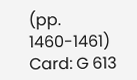(pp. 1460-1461)
Card: G 613